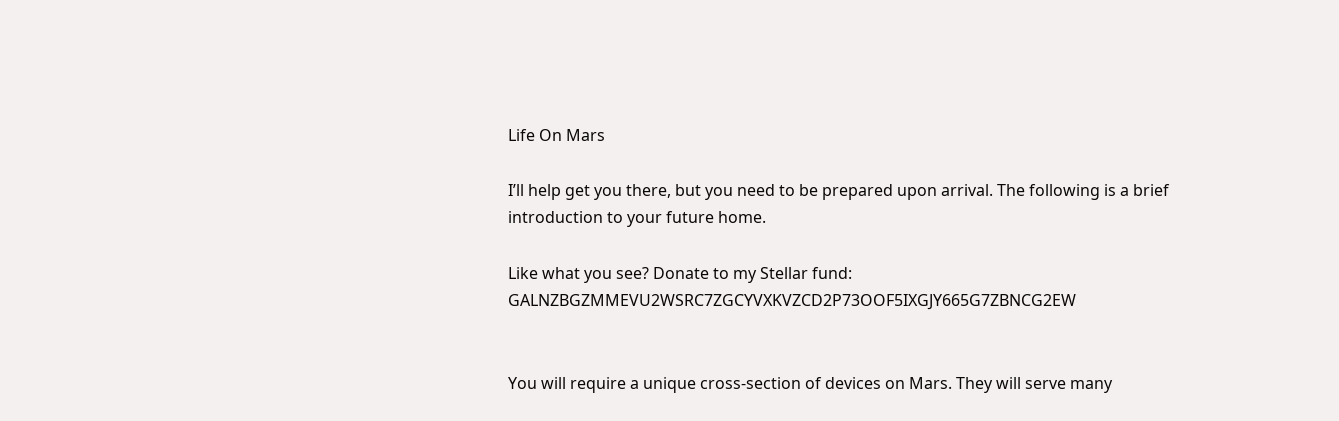Life On Mars

I’ll help get you there, but you need to be prepared upon arrival. The following is a brief introduction to your future home.

Like what you see? Donate to my Stellar fund: GALNZBGZMMEVU2WSRC7ZGCYVXKVZCD2P73OOF5IXGJY665G7ZBNCG2EW


You will require a unique cross-section of devices on Mars. They will serve many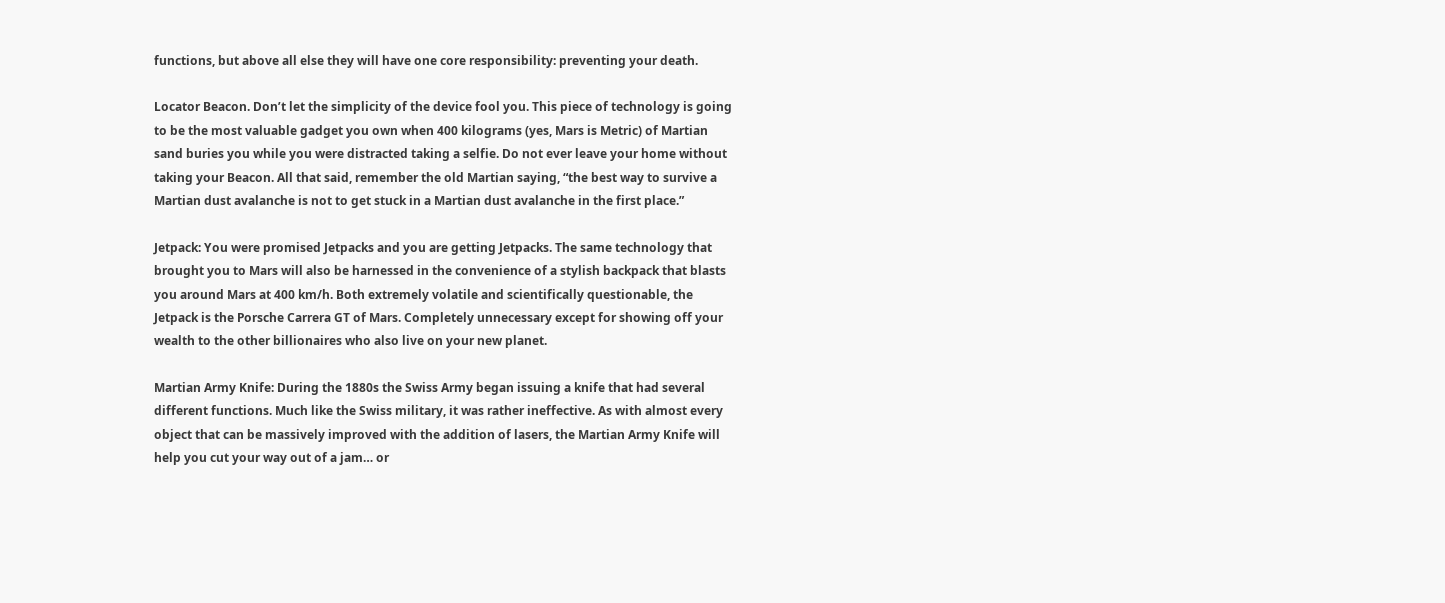functions, but above all else they will have one core responsibility: preventing your death.

Locator Beacon. Don’t let the simplicity of the device fool you. This piece of technology is going to be the most valuable gadget you own when 400 kilograms (yes, Mars is Metric) of Martian sand buries you while you were distracted taking a selfie. Do not ever leave your home without taking your Beacon. All that said, remember the old Martian saying, “the best way to survive a Martian dust avalanche is not to get stuck in a Martian dust avalanche in the first place.”

Jetpack: You were promised Jetpacks and you are getting Jetpacks. The same technology that brought you to Mars will also be harnessed in the convenience of a stylish backpack that blasts you around Mars at 400 km/h. Both extremely volatile and scientifically questionable, the Jetpack is the Porsche Carrera GT of Mars. Completely unnecessary except for showing off your wealth to the other billionaires who also live on your new planet.

Martian Army Knife: During the 1880s the Swiss Army began issuing a knife that had several different functions. Much like the Swiss military, it was rather ineffective. As with almost every object that can be massively improved with the addition of lasers, the Martian Army Knife will help you cut your way out of a jam… or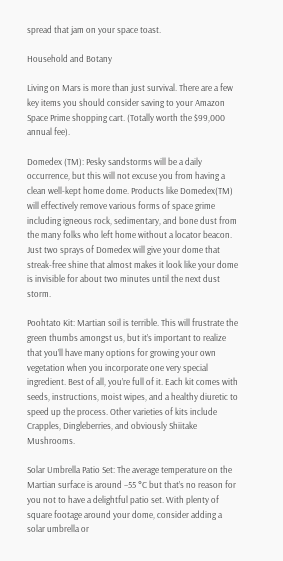spread that jam on your space toast.

Household and Botany

Living on Mars is more than just survival. There are a few key items you should consider saving to your Amazon Space Prime shopping cart. (Totally worth the $99,000 annual fee).

Domedex (TM): Pesky sandstorms will be a daily occurrence, but this will not excuse you from having a clean well-kept home dome. Products like Domedex(TM) will effectively remove various forms of space grime including igneous rock, sedimentary, and bone dust from the many folks who left home without a locator beacon. Just two sprays of Domedex will give your dome that streak-free shine that almost makes it look like your dome is invisible for about two minutes until the next dust storm.

Poohtato Kit: Martian soil is terrible. This will frustrate the green thumbs amongst us, but it’s important to realize that you’ll have many options for growing your own vegetation when you incorporate one very special ingredient. Best of all, you’re full of it. Each kit comes with seeds, instructions, moist wipes, and a healthy diuretic to speed up the process. Other varieties of kits include Crapples, Dingleberries, and obviously Shiitake Mushrooms.

Solar Umbrella Patio Set: The average temperature on the Martian surface is around −55 °C but that’s no reason for you not to have a delightful patio set. With plenty of square footage around your dome, consider adding a solar umbrella or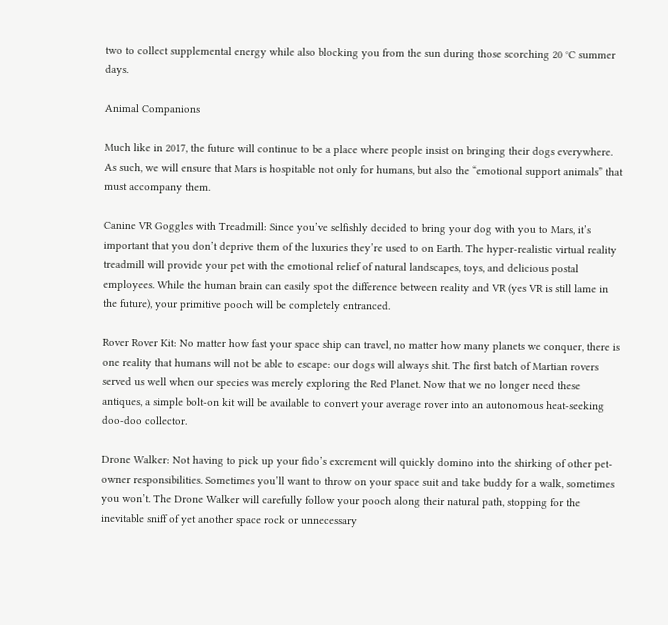two to collect supplemental energy while also blocking you from the sun during those scorching 20 °C summer days.

Animal Companions

Much like in 2017, the future will continue to be a place where people insist on bringing their dogs everywhere. As such, we will ensure that Mars is hospitable not only for humans, but also the “emotional support animals” that must accompany them.

Canine VR Goggles with Treadmill: Since you’ve selfishly decided to bring your dog with you to Mars, it’s important that you don’t deprive them of the luxuries they’re used to on Earth. The hyper-realistic virtual reality treadmill will provide your pet with the emotional relief of natural landscapes, toys, and delicious postal employees. While the human brain can easily spot the difference between reality and VR (yes VR is still lame in the future), your primitive pooch will be completely entranced.

Rover Rover Kit: No matter how fast your space ship can travel, no matter how many planets we conquer, there is one reality that humans will not be able to escape: our dogs will always shit. The first batch of Martian rovers served us well when our species was merely exploring the Red Planet. Now that we no longer need these antiques, a simple bolt-on kit will be available to convert your average rover into an autonomous heat-seeking doo-doo collector.

Drone Walker: Not having to pick up your fido’s excrement will quickly domino into the shirking of other pet-owner responsibilities. Sometimes you’ll want to throw on your space suit and take buddy for a walk, sometimes you won’t. The Drone Walker will carefully follow your pooch along their natural path, stopping for the inevitable sniff of yet another space rock or unnecessary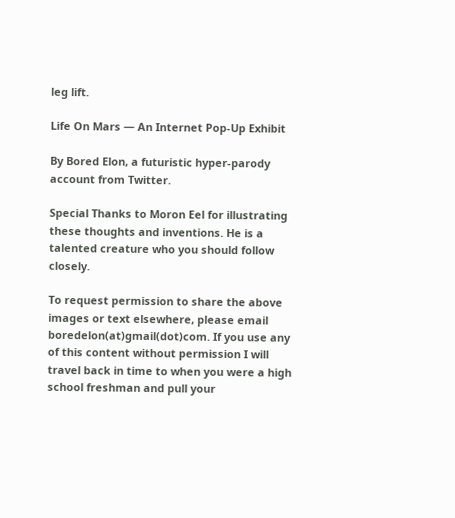leg lift.

Life On Mars — An Internet Pop-Up Exhibit

By Bored Elon, a futuristic hyper-parody account from Twitter.

Special Thanks to Moron Eel for illustrating these thoughts and inventions. He is a talented creature who you should follow closely.

To request permission to share the above images or text elsewhere, please email boredelon(at)gmail(dot)com. If you use any of this content without permission I will travel back in time to when you were a high school freshman and pull your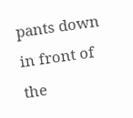pants down in front of the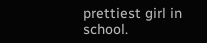prettiest girl in school.